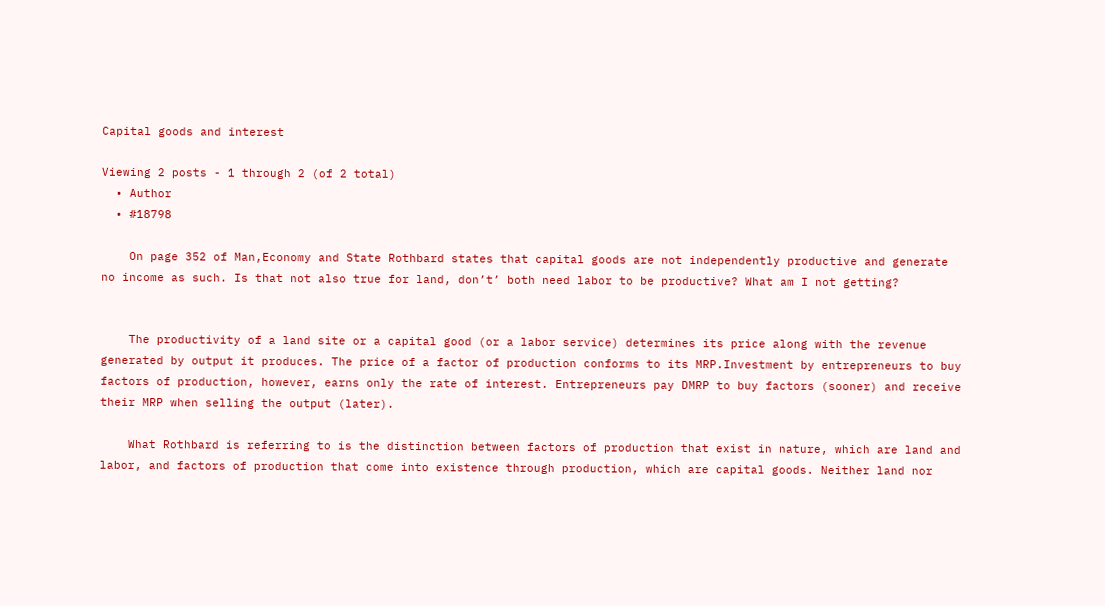Capital goods and interest

Viewing 2 posts - 1 through 2 (of 2 total)
  • Author
  • #18798

    On page 352 of Man,Economy and State Rothbard states that capital goods are not independently productive and generate no income as such. Is that not also true for land, don’t’ both need labor to be productive? What am I not getting?


    The productivity of a land site or a capital good (or a labor service) determines its price along with the revenue generated by output it produces. The price of a factor of production conforms to its MRP.Investment by entrepreneurs to buy factors of production, however, earns only the rate of interest. Entrepreneurs pay DMRP to buy factors (sooner) and receive their MRP when selling the output (later).

    What Rothbard is referring to is the distinction between factors of production that exist in nature, which are land and labor, and factors of production that come into existence through production, which are capital goods. Neither land nor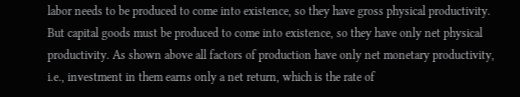labor needs to be produced to come into existence, so they have gross physical productivity. But capital goods must be produced to come into existence, so they have only net physical productivity. As shown above all factors of production have only net monetary productivity, i.e., investment in them earns only a net return, which is the rate of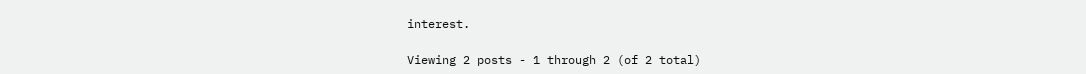interest.

Viewing 2 posts - 1 through 2 (of 2 total)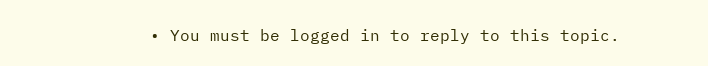• You must be logged in to reply to this topic.